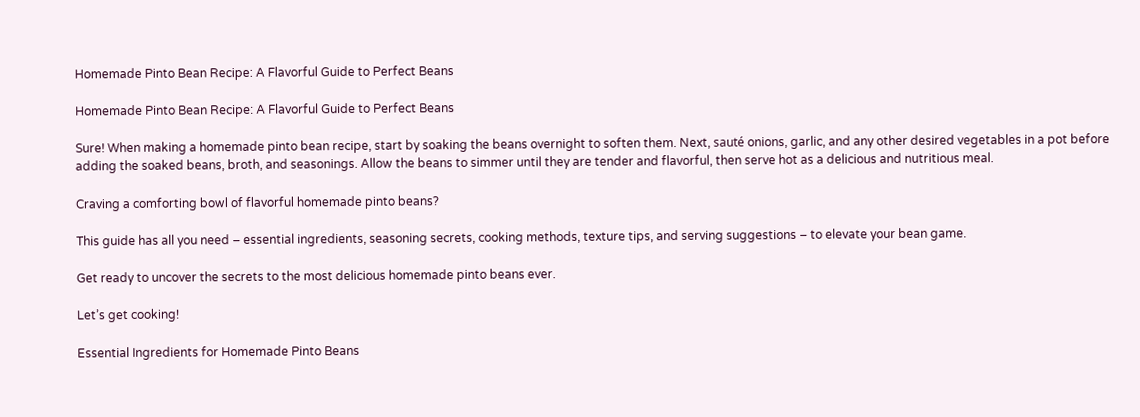Homemade Pinto Bean Recipe: A Flavorful Guide to Perfect Beans

Homemade Pinto Bean Recipe: A Flavorful Guide to Perfect Beans

Sure! When making a homemade pinto bean recipe, start by soaking the beans overnight to soften them. Next, sauté onions, garlic, and any other desired vegetables in a pot before adding the soaked beans, broth, and seasonings. Allow the beans to simmer until they are tender and flavorful, then serve hot as a delicious and nutritious meal.

Craving a comforting bowl of flavorful homemade pinto beans?

This guide has all you need – essential ingredients, seasoning secrets, cooking methods, texture tips, and serving suggestions – to elevate your bean game.

Get ready to uncover the secrets to the most delicious homemade pinto beans ever.

Let’s get cooking!

Essential Ingredients for Homemade Pinto Beans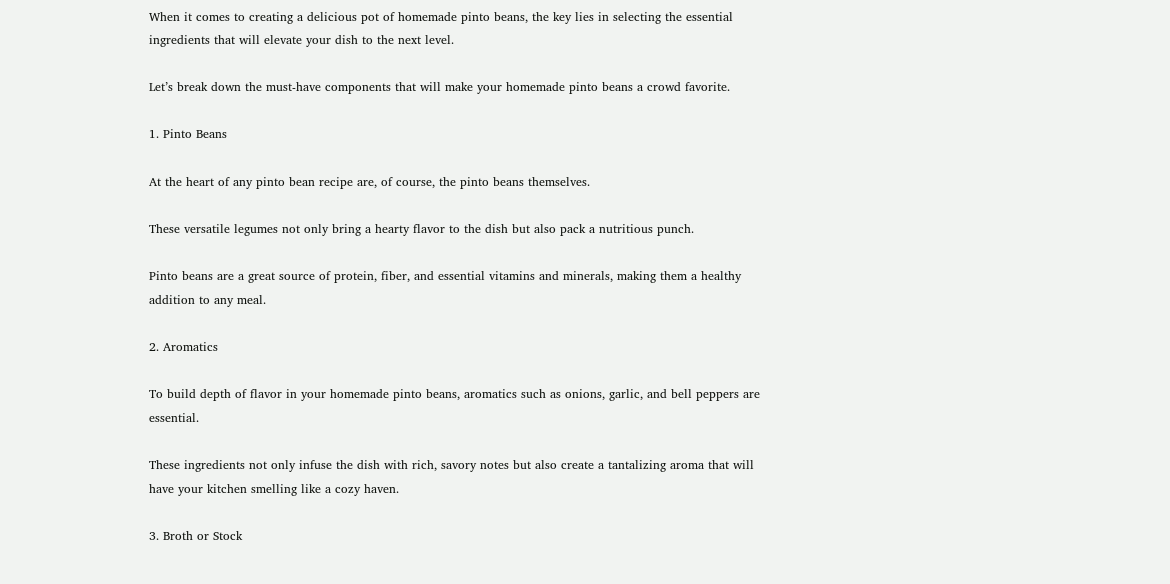When it comes to creating a delicious pot of homemade pinto beans, the key lies in selecting the essential ingredients that will elevate your dish to the next level.

Let’s break down the must-have components that will make your homemade pinto beans a crowd favorite.

1. Pinto Beans

At the heart of any pinto bean recipe are, of course, the pinto beans themselves.

These versatile legumes not only bring a hearty flavor to the dish but also pack a nutritious punch.

Pinto beans are a great source of protein, fiber, and essential vitamins and minerals, making them a healthy addition to any meal.

2. Aromatics

To build depth of flavor in your homemade pinto beans, aromatics such as onions, garlic, and bell peppers are essential.

These ingredients not only infuse the dish with rich, savory notes but also create a tantalizing aroma that will have your kitchen smelling like a cozy haven.

3. Broth or Stock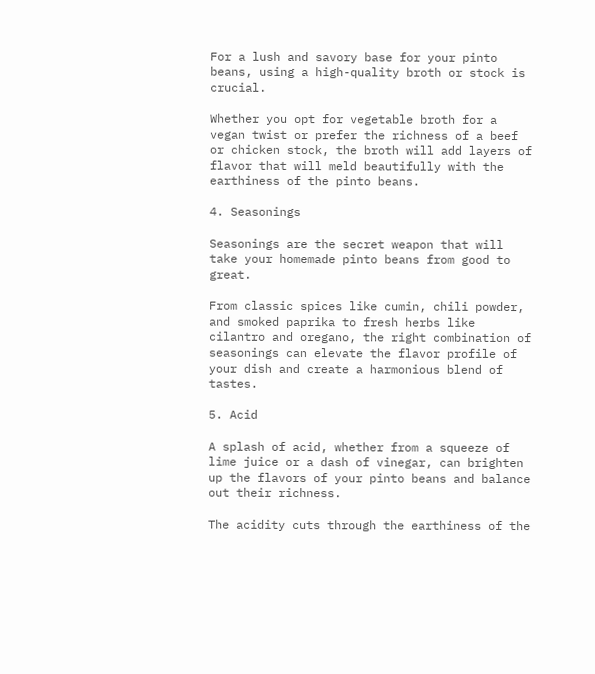For a lush and savory base for your pinto beans, using a high-quality broth or stock is crucial.

Whether you opt for vegetable broth for a vegan twist or prefer the richness of a beef or chicken stock, the broth will add layers of flavor that will meld beautifully with the earthiness of the pinto beans.

4. Seasonings

Seasonings are the secret weapon that will take your homemade pinto beans from good to great.

From classic spices like cumin, chili powder, and smoked paprika to fresh herbs like cilantro and oregano, the right combination of seasonings can elevate the flavor profile of your dish and create a harmonious blend of tastes.

5. Acid

A splash of acid, whether from a squeeze of lime juice or a dash of vinegar, can brighten up the flavors of your pinto beans and balance out their richness.

The acidity cuts through the earthiness of the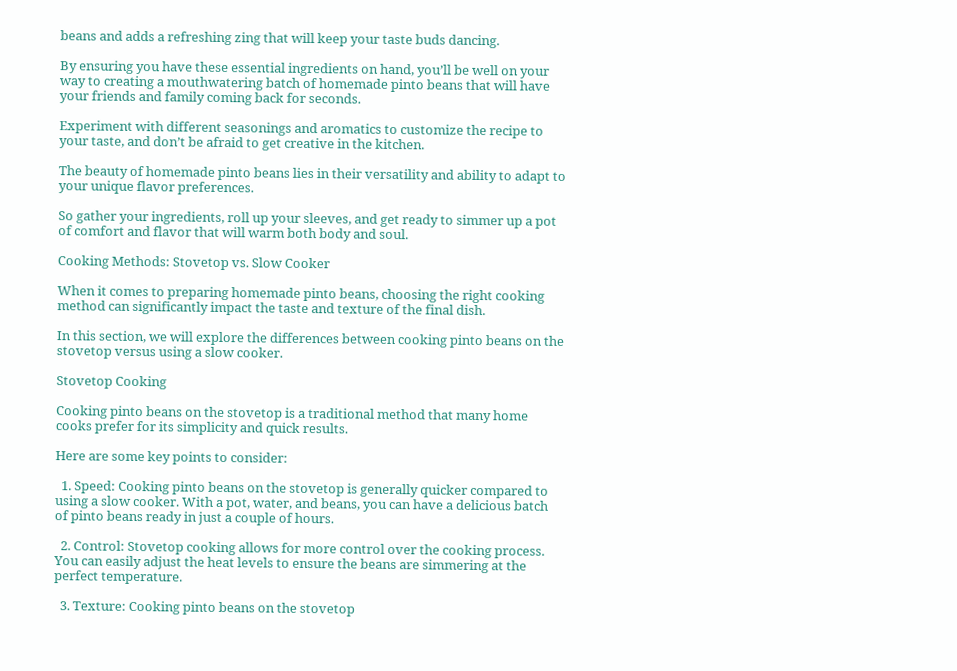beans and adds a refreshing zing that will keep your taste buds dancing.

By ensuring you have these essential ingredients on hand, you’ll be well on your way to creating a mouthwatering batch of homemade pinto beans that will have your friends and family coming back for seconds.

Experiment with different seasonings and aromatics to customize the recipe to your taste, and don’t be afraid to get creative in the kitchen.

The beauty of homemade pinto beans lies in their versatility and ability to adapt to your unique flavor preferences.

So gather your ingredients, roll up your sleeves, and get ready to simmer up a pot of comfort and flavor that will warm both body and soul.

Cooking Methods: Stovetop vs. Slow Cooker

When it comes to preparing homemade pinto beans, choosing the right cooking method can significantly impact the taste and texture of the final dish.

In this section, we will explore the differences between cooking pinto beans on the stovetop versus using a slow cooker.

Stovetop Cooking

Cooking pinto beans on the stovetop is a traditional method that many home cooks prefer for its simplicity and quick results.

Here are some key points to consider:

  1. Speed: Cooking pinto beans on the stovetop is generally quicker compared to using a slow cooker. With a pot, water, and beans, you can have a delicious batch of pinto beans ready in just a couple of hours.

  2. Control: Stovetop cooking allows for more control over the cooking process. You can easily adjust the heat levels to ensure the beans are simmering at the perfect temperature.

  3. Texture: Cooking pinto beans on the stovetop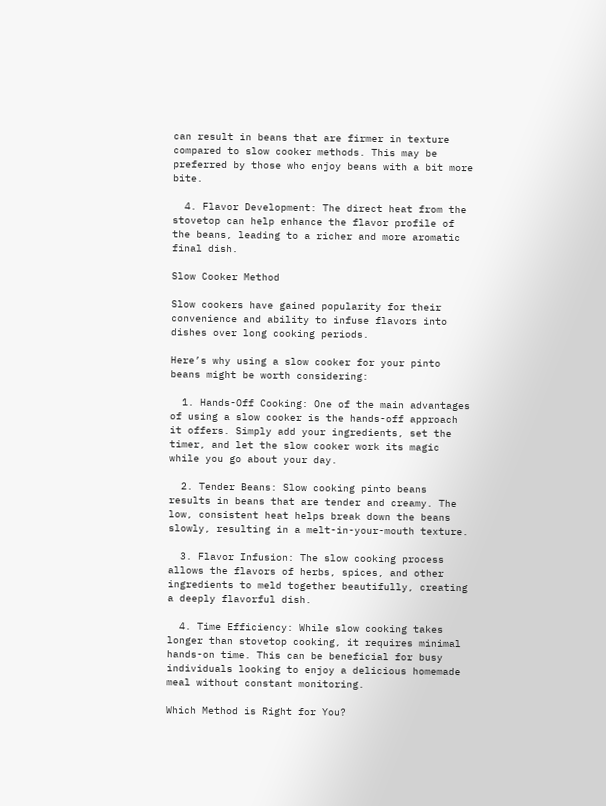can result in beans that are firmer in texture compared to slow cooker methods. This may be preferred by those who enjoy beans with a bit more bite.

  4. Flavor Development: The direct heat from the stovetop can help enhance the flavor profile of the beans, leading to a richer and more aromatic final dish.

Slow Cooker Method

Slow cookers have gained popularity for their convenience and ability to infuse flavors into dishes over long cooking periods.

Here’s why using a slow cooker for your pinto beans might be worth considering:

  1. Hands-Off Cooking: One of the main advantages of using a slow cooker is the hands-off approach it offers. Simply add your ingredients, set the timer, and let the slow cooker work its magic while you go about your day.

  2. Tender Beans: Slow cooking pinto beans results in beans that are tender and creamy. The low, consistent heat helps break down the beans slowly, resulting in a melt-in-your-mouth texture.

  3. Flavor Infusion: The slow cooking process allows the flavors of herbs, spices, and other ingredients to meld together beautifully, creating a deeply flavorful dish.

  4. Time Efficiency: While slow cooking takes longer than stovetop cooking, it requires minimal hands-on time. This can be beneficial for busy individuals looking to enjoy a delicious homemade meal without constant monitoring.

Which Method is Right for You?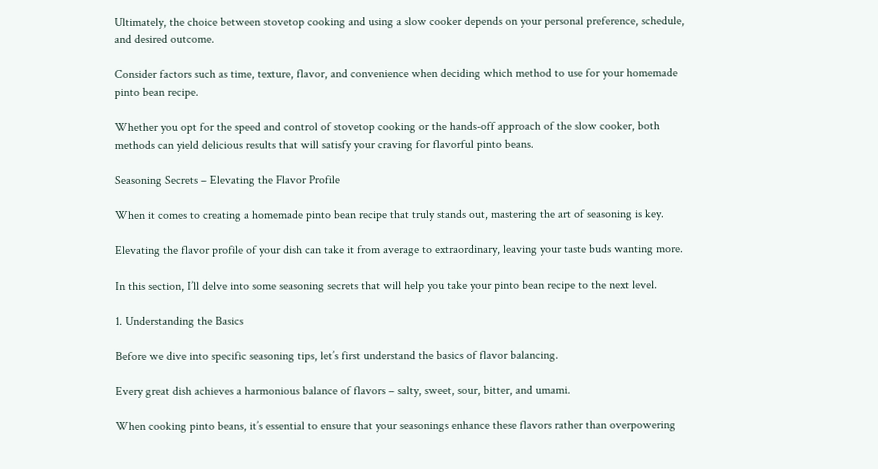Ultimately, the choice between stovetop cooking and using a slow cooker depends on your personal preference, schedule, and desired outcome.

Consider factors such as time, texture, flavor, and convenience when deciding which method to use for your homemade pinto bean recipe.

Whether you opt for the speed and control of stovetop cooking or the hands-off approach of the slow cooker, both methods can yield delicious results that will satisfy your craving for flavorful pinto beans.

Seasoning Secrets – Elevating the Flavor Profile

When it comes to creating a homemade pinto bean recipe that truly stands out, mastering the art of seasoning is key.

Elevating the flavor profile of your dish can take it from average to extraordinary, leaving your taste buds wanting more.

In this section, I’ll delve into some seasoning secrets that will help you take your pinto bean recipe to the next level.

1. Understanding the Basics

Before we dive into specific seasoning tips, let’s first understand the basics of flavor balancing.

Every great dish achieves a harmonious balance of flavors – salty, sweet, sour, bitter, and umami.

When cooking pinto beans, it’s essential to ensure that your seasonings enhance these flavors rather than overpowering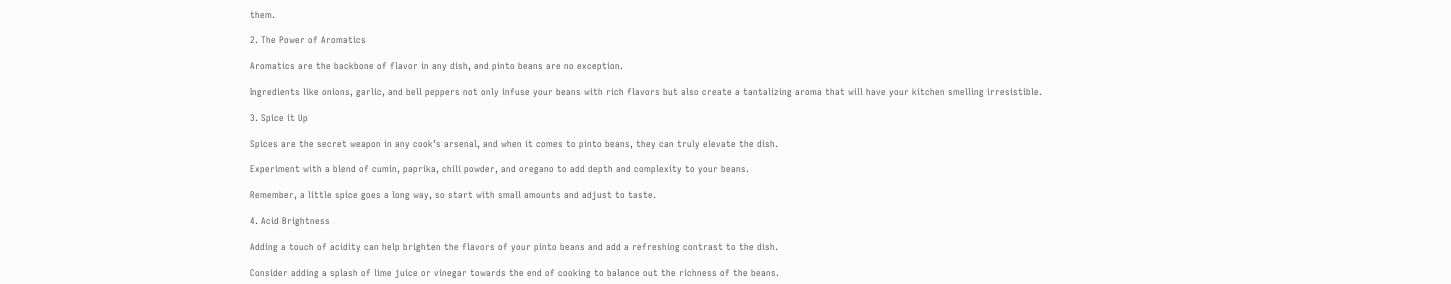them.

2. The Power of Aromatics

Aromatics are the backbone of flavor in any dish, and pinto beans are no exception.

Ingredients like onions, garlic, and bell peppers not only infuse your beans with rich flavors but also create a tantalizing aroma that will have your kitchen smelling irresistible.

3. Spice it Up

Spices are the secret weapon in any cook’s arsenal, and when it comes to pinto beans, they can truly elevate the dish.

Experiment with a blend of cumin, paprika, chili powder, and oregano to add depth and complexity to your beans.

Remember, a little spice goes a long way, so start with small amounts and adjust to taste.

4. Acid Brightness

Adding a touch of acidity can help brighten the flavors of your pinto beans and add a refreshing contrast to the dish.

Consider adding a splash of lime juice or vinegar towards the end of cooking to balance out the richness of the beans.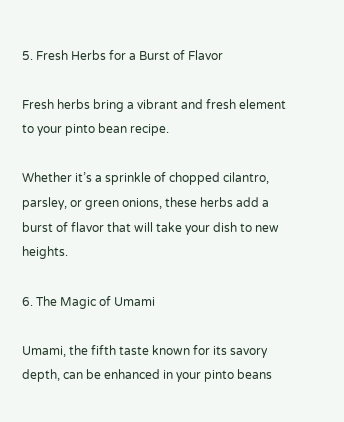5. Fresh Herbs for a Burst of Flavor

Fresh herbs bring a vibrant and fresh element to your pinto bean recipe.

Whether it’s a sprinkle of chopped cilantro, parsley, or green onions, these herbs add a burst of flavor that will take your dish to new heights.

6. The Magic of Umami

Umami, the fifth taste known for its savory depth, can be enhanced in your pinto beans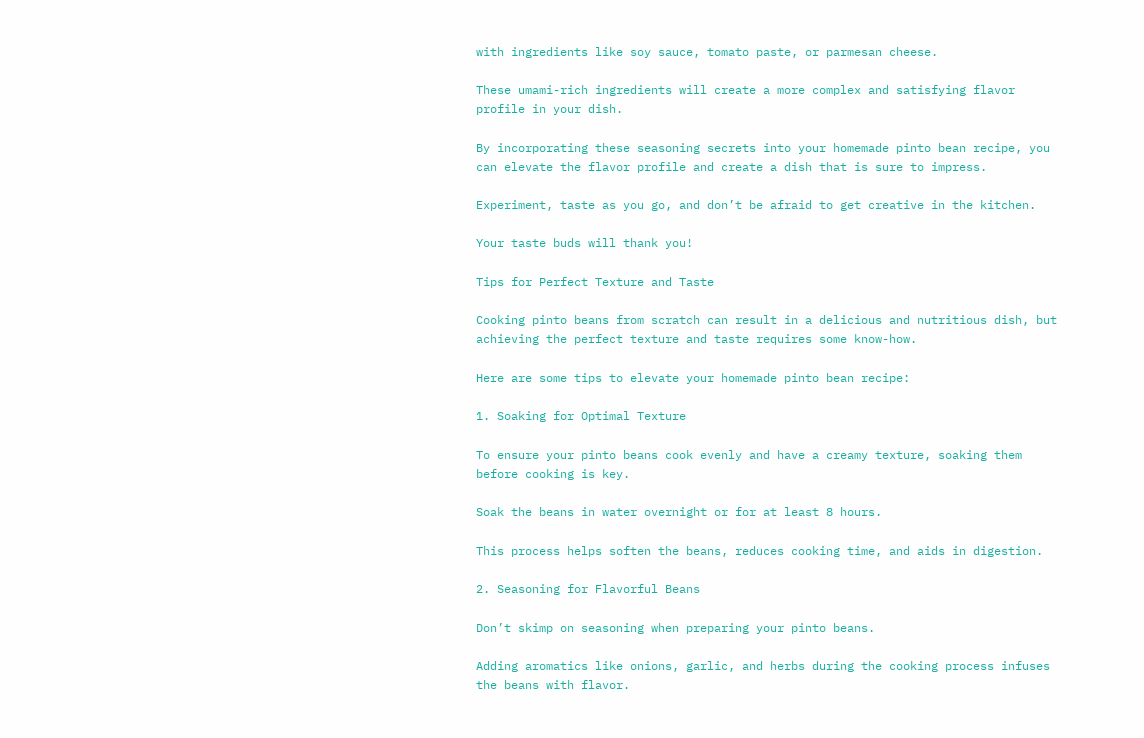with ingredients like soy sauce, tomato paste, or parmesan cheese.

These umami-rich ingredients will create a more complex and satisfying flavor profile in your dish.

By incorporating these seasoning secrets into your homemade pinto bean recipe, you can elevate the flavor profile and create a dish that is sure to impress.

Experiment, taste as you go, and don’t be afraid to get creative in the kitchen.

Your taste buds will thank you!

Tips for Perfect Texture and Taste

Cooking pinto beans from scratch can result in a delicious and nutritious dish, but achieving the perfect texture and taste requires some know-how.

Here are some tips to elevate your homemade pinto bean recipe:

1. Soaking for Optimal Texture

To ensure your pinto beans cook evenly and have a creamy texture, soaking them before cooking is key.

Soak the beans in water overnight or for at least 8 hours.

This process helps soften the beans, reduces cooking time, and aids in digestion.

2. Seasoning for Flavorful Beans

Don’t skimp on seasoning when preparing your pinto beans.

Adding aromatics like onions, garlic, and herbs during the cooking process infuses the beans with flavor.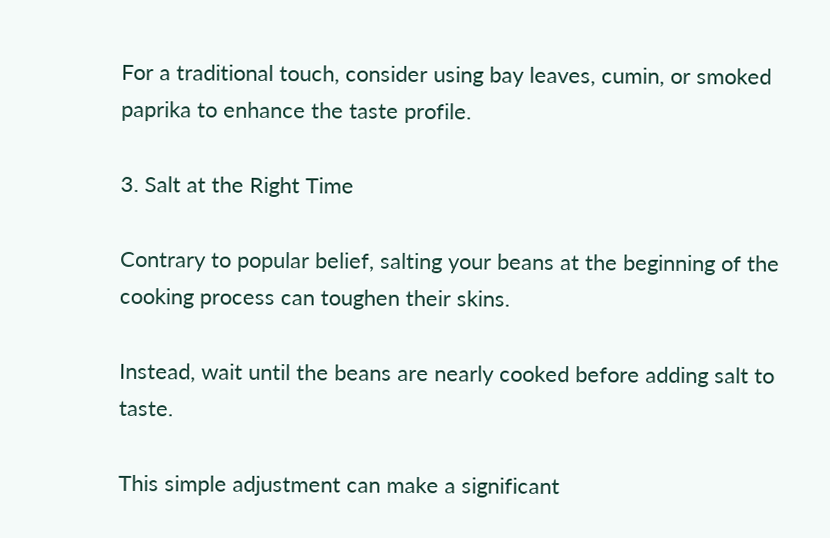For a traditional touch, consider using bay leaves, cumin, or smoked paprika to enhance the taste profile.

3. Salt at the Right Time

Contrary to popular belief, salting your beans at the beginning of the cooking process can toughen their skins.

Instead, wait until the beans are nearly cooked before adding salt to taste.

This simple adjustment can make a significant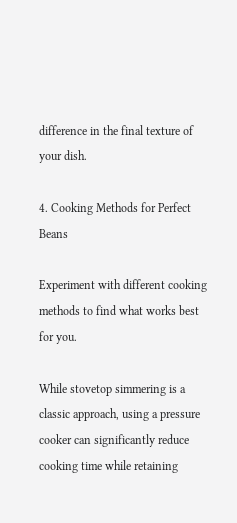difference in the final texture of your dish.

4. Cooking Methods for Perfect Beans

Experiment with different cooking methods to find what works best for you.

While stovetop simmering is a classic approach, using a pressure cooker can significantly reduce cooking time while retaining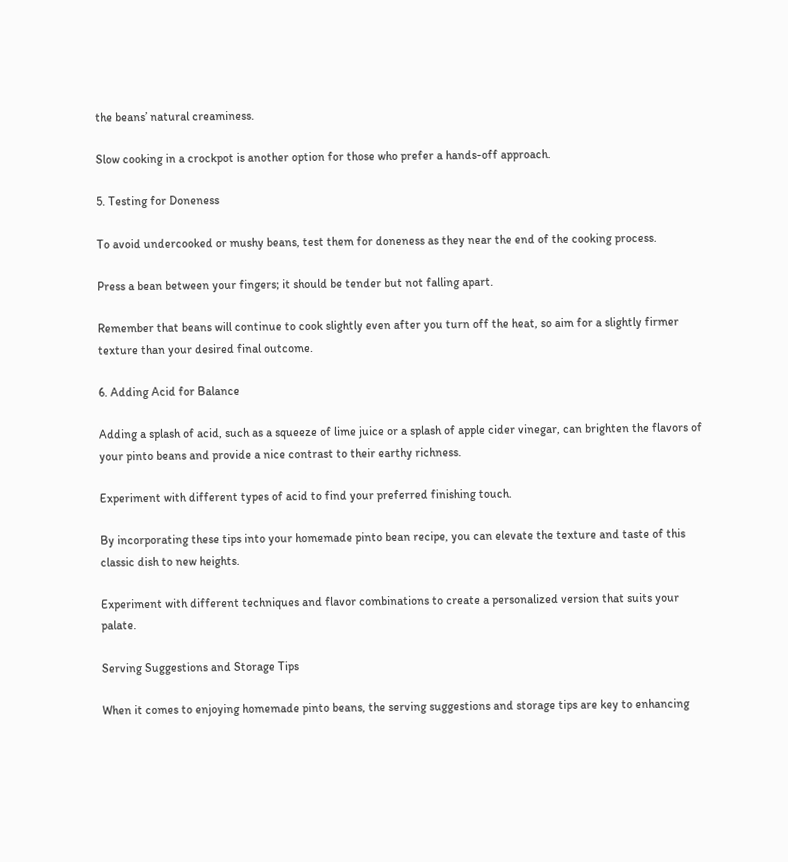the beans’ natural creaminess.

Slow cooking in a crockpot is another option for those who prefer a hands-off approach.

5. Testing for Doneness

To avoid undercooked or mushy beans, test them for doneness as they near the end of the cooking process.

Press a bean between your fingers; it should be tender but not falling apart.

Remember that beans will continue to cook slightly even after you turn off the heat, so aim for a slightly firmer texture than your desired final outcome.

6. Adding Acid for Balance

Adding a splash of acid, such as a squeeze of lime juice or a splash of apple cider vinegar, can brighten the flavors of your pinto beans and provide a nice contrast to their earthy richness.

Experiment with different types of acid to find your preferred finishing touch.

By incorporating these tips into your homemade pinto bean recipe, you can elevate the texture and taste of this classic dish to new heights.

Experiment with different techniques and flavor combinations to create a personalized version that suits your palate.

Serving Suggestions and Storage Tips

When it comes to enjoying homemade pinto beans, the serving suggestions and storage tips are key to enhancing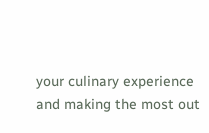your culinary experience and making the most out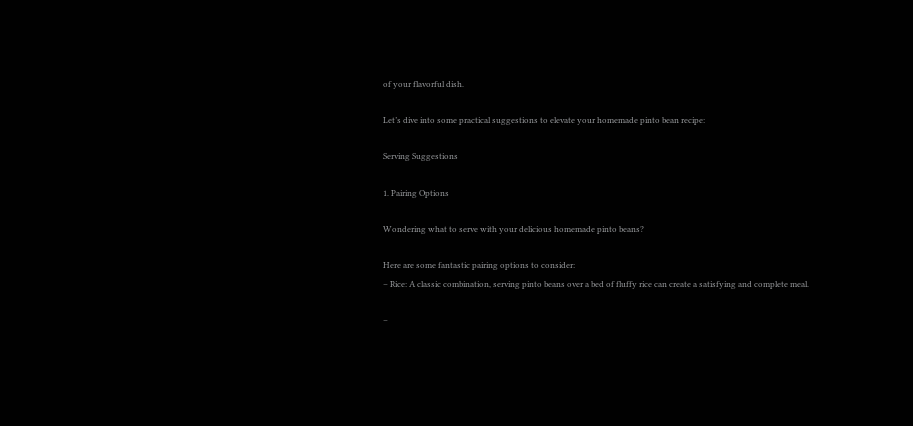of your flavorful dish.

Let’s dive into some practical suggestions to elevate your homemade pinto bean recipe:

Serving Suggestions

1. Pairing Options

Wondering what to serve with your delicious homemade pinto beans?

Here are some fantastic pairing options to consider:
– Rice: A classic combination, serving pinto beans over a bed of fluffy rice can create a satisfying and complete meal.

–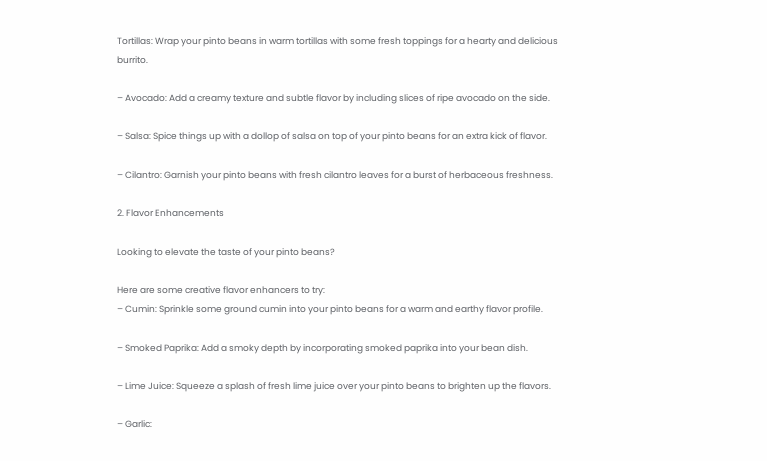Tortillas: Wrap your pinto beans in warm tortillas with some fresh toppings for a hearty and delicious burrito.

– Avocado: Add a creamy texture and subtle flavor by including slices of ripe avocado on the side.

– Salsa: Spice things up with a dollop of salsa on top of your pinto beans for an extra kick of flavor.

– Cilantro: Garnish your pinto beans with fresh cilantro leaves for a burst of herbaceous freshness.

2. Flavor Enhancements

Looking to elevate the taste of your pinto beans?

Here are some creative flavor enhancers to try:
– Cumin: Sprinkle some ground cumin into your pinto beans for a warm and earthy flavor profile.

– Smoked Paprika: Add a smoky depth by incorporating smoked paprika into your bean dish.

– Lime Juice: Squeeze a splash of fresh lime juice over your pinto beans to brighten up the flavors.

– Garlic: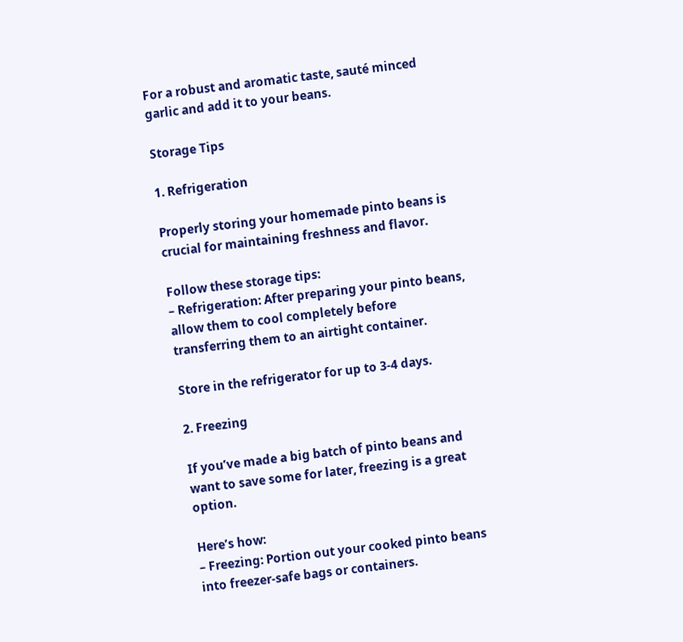For a robust and aromatic taste, sauté minced garlic and add it to your beans.

Storage Tips

1. Refrigeration

Properly storing your homemade pinto beans is crucial for maintaining freshness and flavor.

Follow these storage tips:
– Refrigeration: After preparing your pinto beans, allow them to cool completely before transferring them to an airtight container.

Store in the refrigerator for up to 3-4 days.

2. Freezing

If you’ve made a big batch of pinto beans and want to save some for later, freezing is a great option.

Here’s how:
– Freezing: Portion out your cooked pinto beans into freezer-safe bags or containers.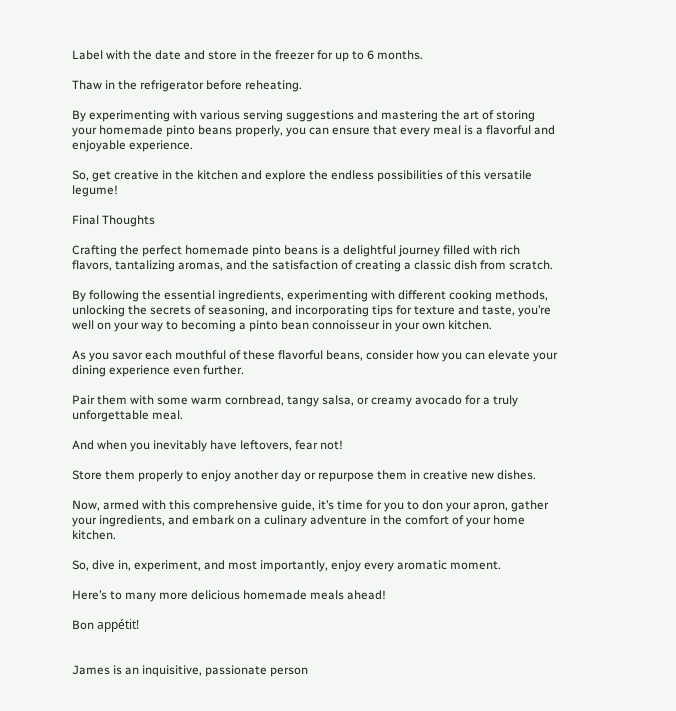Label with the date and store in the freezer for up to 6 months.

Thaw in the refrigerator before reheating.

By experimenting with various serving suggestions and mastering the art of storing your homemade pinto beans properly, you can ensure that every meal is a flavorful and enjoyable experience.

So, get creative in the kitchen and explore the endless possibilities of this versatile legume!

Final Thoughts

Crafting the perfect homemade pinto beans is a delightful journey filled with rich flavors, tantalizing aromas, and the satisfaction of creating a classic dish from scratch.

By following the essential ingredients, experimenting with different cooking methods, unlocking the secrets of seasoning, and incorporating tips for texture and taste, you’re well on your way to becoming a pinto bean connoisseur in your own kitchen.

As you savor each mouthful of these flavorful beans, consider how you can elevate your dining experience even further.

Pair them with some warm cornbread, tangy salsa, or creamy avocado for a truly unforgettable meal.

And when you inevitably have leftovers, fear not!

Store them properly to enjoy another day or repurpose them in creative new dishes.

Now, armed with this comprehensive guide, it’s time for you to don your apron, gather your ingredients, and embark on a culinary adventure in the comfort of your home kitchen.

So, dive in, experiment, and most importantly, enjoy every aromatic moment.

Here’s to many more delicious homemade meals ahead!

Bon appétit!


James is an inquisitive, passionate person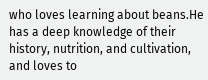who loves learning about beans.He has a deep knowledge of their history, nutrition, and cultivation, and loves to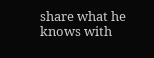share what he knows with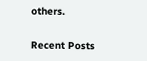others.

Recent Posts